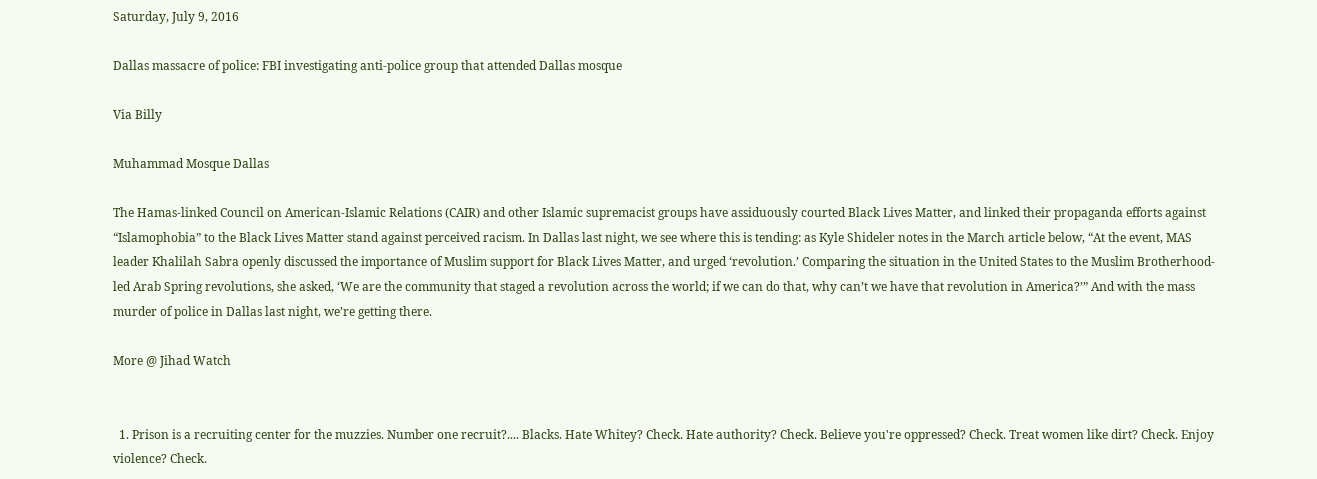Saturday, July 9, 2016

Dallas massacre of police: FBI investigating anti-police group that attended Dallas mosque

Via Billy

Muhammad Mosque Dallas

The Hamas-linked Council on American-Islamic Relations (CAIR) and other Islamic supremacist groups have assiduously courted Black Lives Matter, and linked their propaganda efforts against “Islamophobia” to the Black Lives Matter stand against perceived racism. In Dallas last night, we see where this is tending: as Kyle Shideler notes in the March article below, “At the event, MAS leader Khalilah Sabra openly discussed the importance of Muslim support for Black Lives Matter, and urged ‘revolution.’ Comparing the situation in the United States to the Muslim Brotherhood-led Arab Spring revolutions, she asked, ‘We are the community that staged a revolution across the world; if we can do that, why can’t we have that revolution in America?’” And with the mass murder of police in Dallas last night, we’re getting there.

More @ Jihad Watch


  1. Prison is a recruiting center for the muzzies. Number one recruit?.... Blacks. Hate Whitey? Check. Hate authority? Check. Believe you're oppressed? Check. Treat women like dirt? Check. Enjoy violence? Check.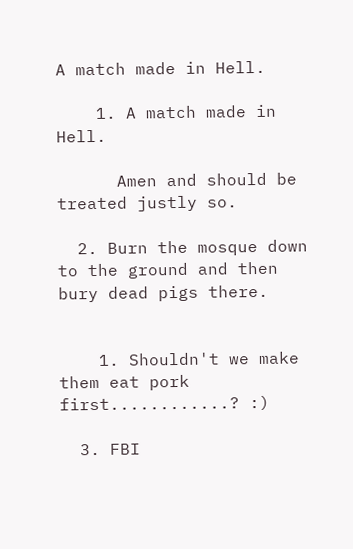A match made in Hell.

    1. A match made in Hell.

      Amen and should be treated justly so.

  2. Burn the mosque down to the ground and then bury dead pigs there.


    1. Shouldn't we make them eat pork first............? :)

  3. FBI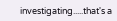investigating.....that's a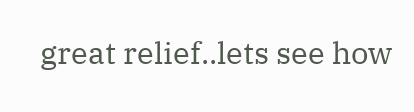great relief..lets see how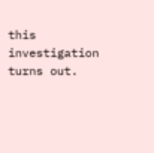this investigation turns out.